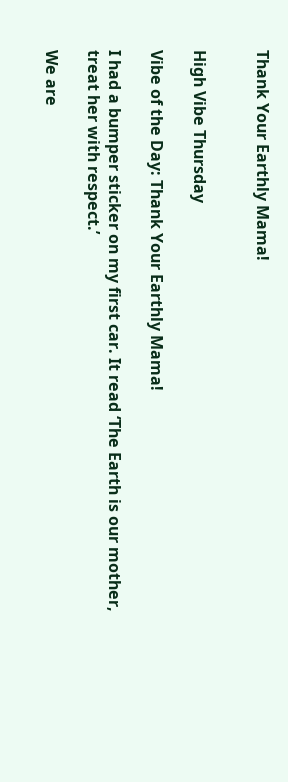Thank Your Earthly Mama!


High Vibe Thursday

Vibe of the Day: Thank Your Earthly Mama!

I had a bumper sticker on my first car. It read ‘The Earth is our mother, treat her with respect.’

We are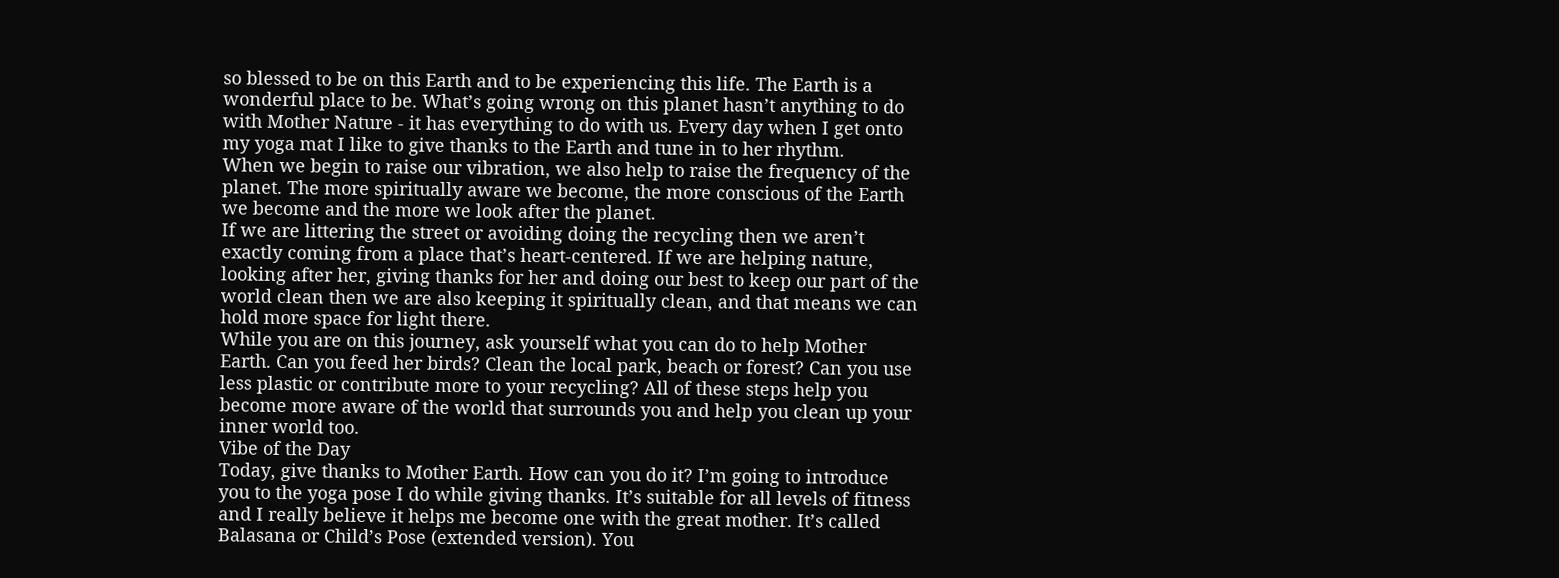so blessed to be on this Earth and to be experiencing this life. The Earth is a wonderful place to be. What’s going wrong on this planet hasn’t anything to do with Mother Nature - it has everything to do with us. Every day when I get onto my yoga mat I like to give thanks to the Earth and tune in to her rhythm.
When we begin to raise our vibration, we also help to raise the frequency of the planet. The more spiritually aware we become, the more conscious of the Earth we become and the more we look after the planet.
If we are littering the street or avoiding doing the recycling then we aren’t exactly coming from a place that’s heart-centered. If we are helping nature, looking after her, giving thanks for her and doing our best to keep our part of the world clean then we are also keeping it spiritually clean, and that means we can hold more space for light there.
While you are on this journey, ask yourself what you can do to help Mother Earth. Can you feed her birds? Clean the local park, beach or forest? Can you use less plastic or contribute more to your recycling? All of these steps help you become more aware of the world that surrounds you and help you clean up your inner world too.
Vibe of the Day
Today, give thanks to Mother Earth. How can you do it? I’m going to introduce you to the yoga pose I do while giving thanks. It’s suitable for all levels of fitness and I really believe it helps me become one with the great mother. It’s called Balasana or Child’s Pose (extended version). You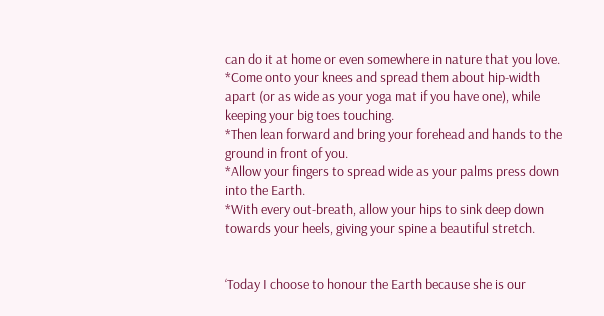can do it at home or even somewhere in nature that you love.
*Come onto your knees and spread them about hip-width apart (or as wide as your yoga mat if you have one), while keeping your big toes touching.
*Then lean forward and bring your forehead and hands to the ground in front of you.
*Allow your fingers to spread wide as your palms press down into the Earth.
*With every out-breath, allow your hips to sink deep down towards your heels, giving your spine a beautiful stretch.


‘Today I choose to honour the Earth because she is our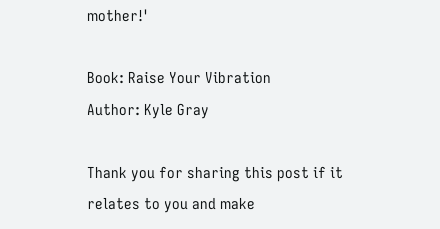mother!'

Book: Raise Your Vibration
Author: Kyle Gray

Thank you for sharing this post if it relates to you and make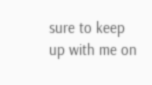sure to keep up with me on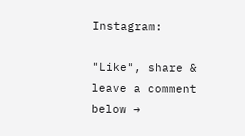Instagram:

"Like", share & leave a comment below →